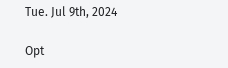Tue. Jul 9th, 2024

Opt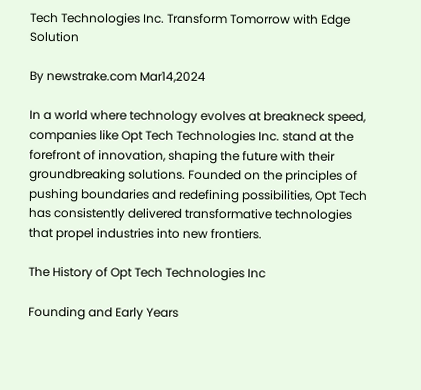Tech Technologies Inc. Transform Tomorrow with Edge Solution

By newstrake.com Mar14,2024

In a world where technology evolves at breakneck speed, companies like Opt Tech Technologies Inc. stand at the forefront of innovation, shaping the future with their groundbreaking solutions. Founded on the principles of pushing boundaries and redefining possibilities, Opt Tech has consistently delivered transformative technologies that propel industries into new frontiers.

The History of Opt Tech Technologies Inc

Founding and Early Years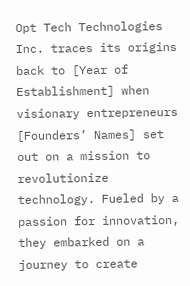Opt Tech Technologies Inc. traces its origins back to [Year of Establishment] when visionary entrepreneurs [Founders’ Names] set out on a mission to revolutionize technology. Fueled by a passion for innovation, they embarked on a journey to create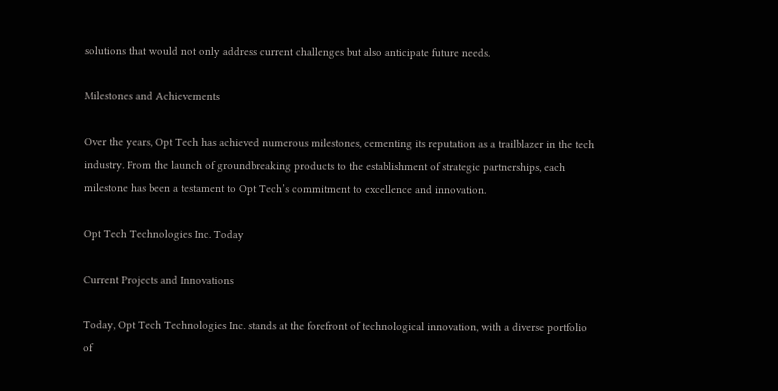solutions that would not only address current challenges but also anticipate future needs.

Milestones and Achievements

Over the years, Opt Tech has achieved numerous milestones, cementing its reputation as a trailblazer in the tech industry. From the launch of groundbreaking products to the establishment of strategic partnerships, each milestone has been a testament to Opt Tech’s commitment to excellence and innovation.

Opt Tech Technologies Inc. Today

Current Projects and Innovations

Today, Opt Tech Technologies Inc. stands at the forefront of technological innovation, with a diverse portfolio of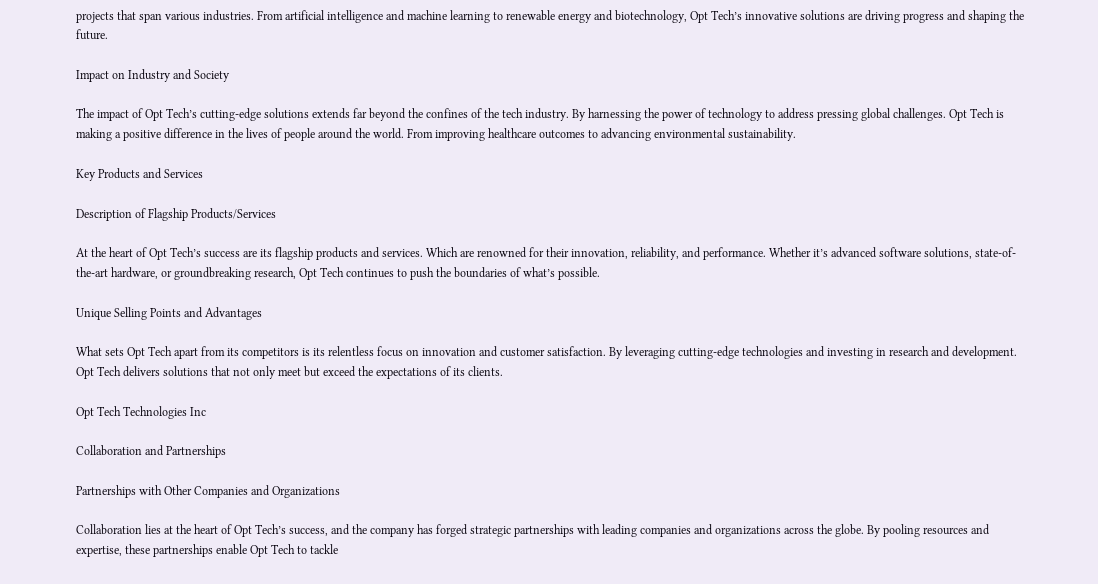projects that span various industries. From artificial intelligence and machine learning to renewable energy and biotechnology, Opt Tech’s innovative solutions are driving progress and shaping the future.

Impact on Industry and Society

The impact of Opt Tech’s cutting-edge solutions extends far beyond the confines of the tech industry. By harnessing the power of technology to address pressing global challenges. Opt Tech is making a positive difference in the lives of people around the world. From improving healthcare outcomes to advancing environmental sustainability.

Key Products and Services

Description of Flagship Products/Services

At the heart of Opt Tech’s success are its flagship products and services. Which are renowned for their innovation, reliability, and performance. Whether it’s advanced software solutions, state-of-the-art hardware, or groundbreaking research, Opt Tech continues to push the boundaries of what’s possible.

Unique Selling Points and Advantages

What sets Opt Tech apart from its competitors is its relentless focus on innovation and customer satisfaction. By leveraging cutting-edge technologies and investing in research and development. Opt Tech delivers solutions that not only meet but exceed the expectations of its clients.

Opt Tech Technologies Inc

Collaboration and Partnerships

Partnerships with Other Companies and Organizations

Collaboration lies at the heart of Opt Tech’s success, and the company has forged strategic partnerships with leading companies and organizations across the globe. By pooling resources and expertise, these partnerships enable Opt Tech to tackle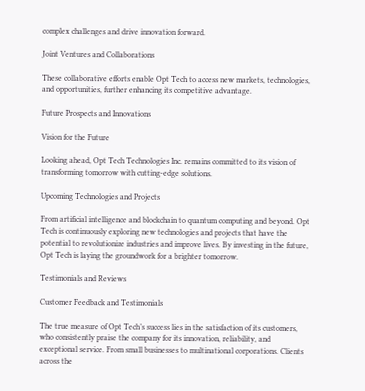complex challenges and drive innovation forward.

Joint Ventures and Collaborations

These collaborative efforts enable Opt Tech to access new markets, technologies, and opportunities, further enhancing its competitive advantage.

Future Prospects and Innovations

Vision for the Future

Looking ahead, Opt Tech Technologies Inc. remains committed to its vision of transforming tomorrow with cutting-edge solutions.

Upcoming Technologies and Projects

From artificial intelligence and blockchain to quantum computing and beyond. Opt Tech is continuously exploring new technologies and projects that have the potential to revolutionize industries and improve lives. By investing in the future, Opt Tech is laying the groundwork for a brighter tomorrow.

Testimonials and Reviews

Customer Feedback and Testimonials

The true measure of Opt Tech’s success lies in the satisfaction of its customers, who consistently praise the company for its innovation, reliability, and exceptional service. From small businesses to multinational corporations. Clients across the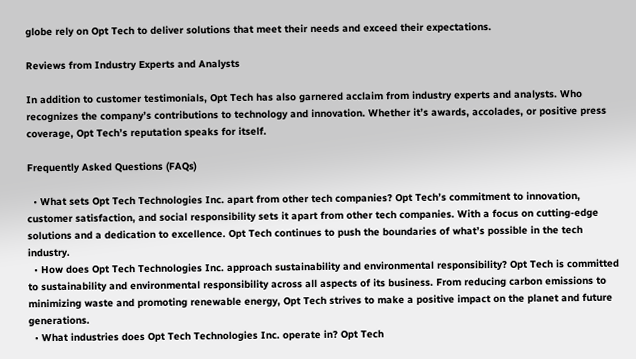globe rely on Opt Tech to deliver solutions that meet their needs and exceed their expectations.

Reviews from Industry Experts and Analysts

In addition to customer testimonials, Opt Tech has also garnered acclaim from industry experts and analysts. Who recognizes the company’s contributions to technology and innovation. Whether it’s awards, accolades, or positive press coverage, Opt Tech’s reputation speaks for itself.

Frequently Asked Questions (FAQs)

  • What sets Opt Tech Technologies Inc. apart from other tech companies? Opt Tech’s commitment to innovation, customer satisfaction, and social responsibility sets it apart from other tech companies. With a focus on cutting-edge solutions and a dedication to excellence. Opt Tech continues to push the boundaries of what’s possible in the tech industry.
  • How does Opt Tech Technologies Inc. approach sustainability and environmental responsibility? Opt Tech is committed to sustainability and environmental responsibility across all aspects of its business. From reducing carbon emissions to minimizing waste and promoting renewable energy, Opt Tech strives to make a positive impact on the planet and future generations.
  • What industries does Opt Tech Technologies Inc. operate in? Opt Tech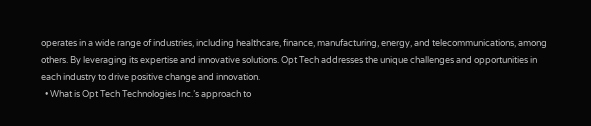operates in a wide range of industries, including healthcare, finance, manufacturing, energy, and telecommunications, among others. By leveraging its expertise and innovative solutions. Opt Tech addresses the unique challenges and opportunities in each industry to drive positive change and innovation.
  • What is Opt Tech Technologies Inc.’s approach to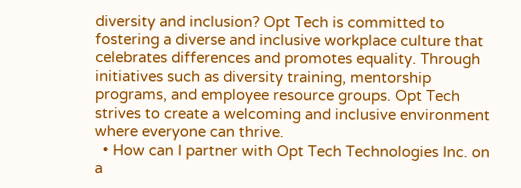diversity and inclusion? Opt Tech is committed to fostering a diverse and inclusive workplace culture that celebrates differences and promotes equality. Through initiatives such as diversity training, mentorship programs, and employee resource groups. Opt Tech strives to create a welcoming and inclusive environment where everyone can thrive.
  • How can I partner with Opt Tech Technologies Inc. on a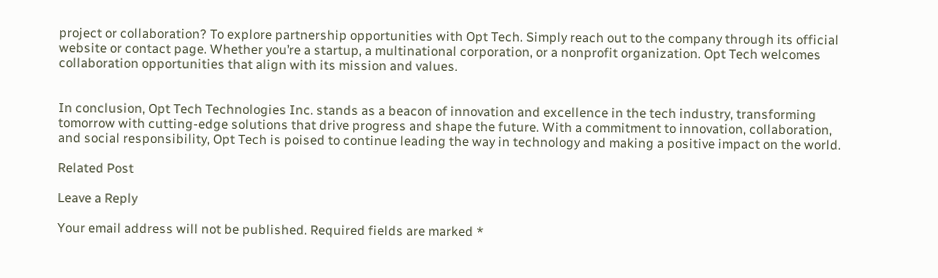project or collaboration? To explore partnership opportunities with Opt Tech. Simply reach out to the company through its official website or contact page. Whether you’re a startup, a multinational corporation, or a nonprofit organization. Opt Tech welcomes collaboration opportunities that align with its mission and values.


In conclusion, Opt Tech Technologies Inc. stands as a beacon of innovation and excellence in the tech industry, transforming tomorrow with cutting-edge solutions that drive progress and shape the future. With a commitment to innovation, collaboration, and social responsibility, Opt Tech is poised to continue leading the way in technology and making a positive impact on the world.

Related Post

Leave a Reply

Your email address will not be published. Required fields are marked *